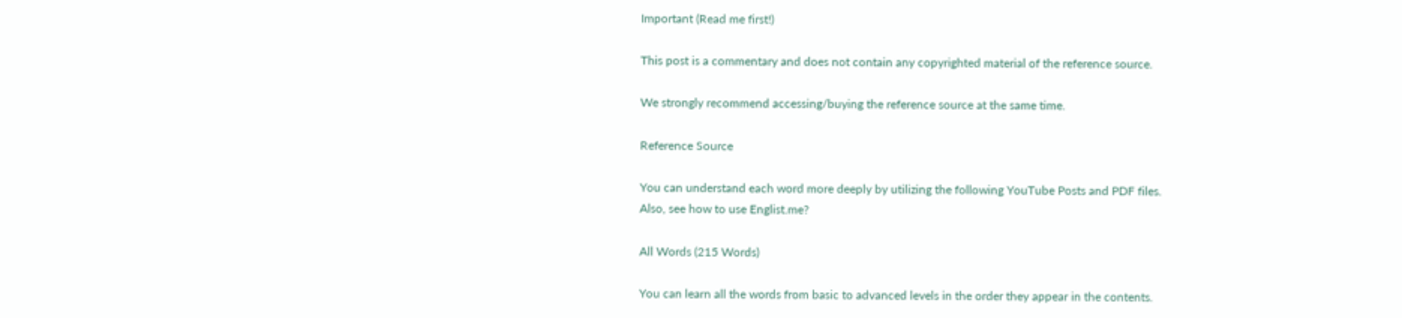Important (Read me first!)

This post is a commentary and does not contain any copyrighted material of the reference source.

We strongly recommend accessing/buying the reference source at the same time.

Reference Source

You can understand each word more deeply by utilizing the following YouTube Posts and PDF files.
Also, see how to use Englist.me?

All Words (215 Words)

You can learn all the words from basic to advanced levels in the order they appear in the contents.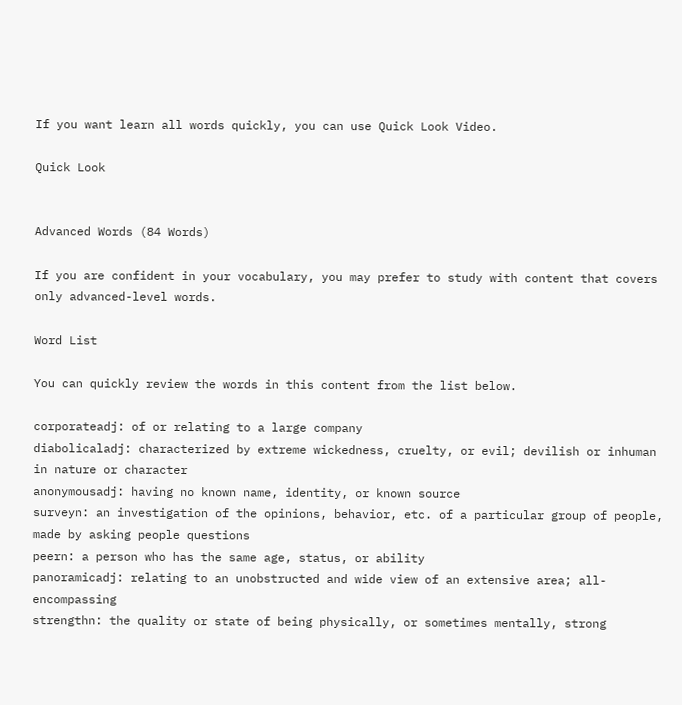If you want learn all words quickly, you can use Quick Look Video.

Quick Look


Advanced Words (84 Words)

If you are confident in your vocabulary, you may prefer to study with content that covers only advanced-level words.

Word List

You can quickly review the words in this content from the list below.

corporateadj: of or relating to a large company
diabolicaladj: characterized by extreme wickedness, cruelty, or evil; devilish or inhuman in nature or character
anonymousadj: having no known name, identity, or known source
surveyn: an investigation of the opinions, behavior, etc. of a particular group of people, made by asking people questions
peern: a person who has the same age, status, or ability
panoramicadj: relating to an unobstructed and wide view of an extensive area; all-encompassing
strengthn: the quality or state of being physically, or sometimes mentally, strong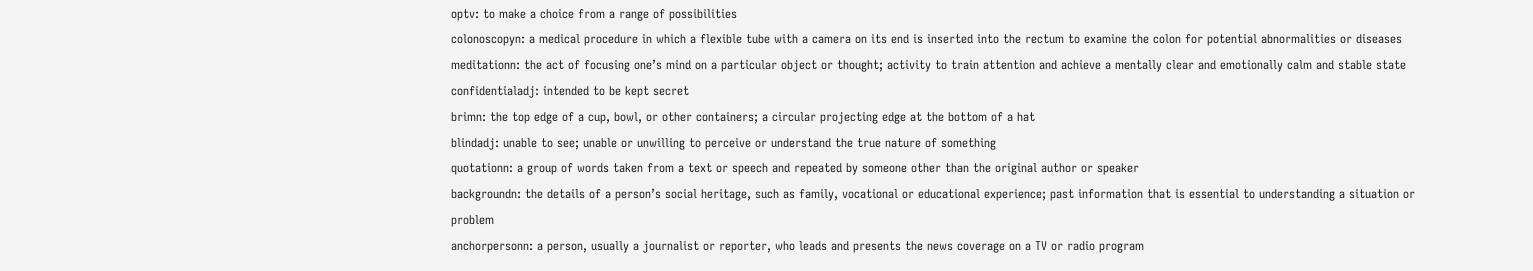optv: to make a choice from a range of possibilities
colonoscopyn: a medical procedure in which a flexible tube with a camera on its end is inserted into the rectum to examine the colon for potential abnormalities or diseases
meditationn: the act of focusing one’s mind on a particular object or thought; activity to train attention and achieve a mentally clear and emotionally calm and stable state
confidentialadj: intended to be kept secret
brimn: the top edge of a cup, bowl, or other containers; a circular projecting edge at the bottom of a hat
blindadj: unable to see; unable or unwilling to perceive or understand the true nature of something
quotationn: a group of words taken from a text or speech and repeated by someone other than the original author or speaker
backgroundn: the details of a person’s social heritage, such as family, vocational or educational experience; past information that is essential to understanding a situation or problem
anchorpersonn: a person, usually a journalist or reporter, who leads and presents the news coverage on a TV or radio program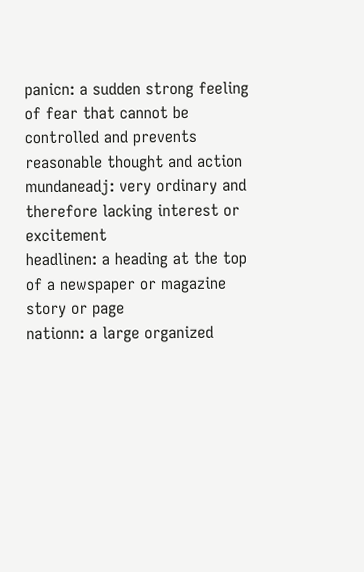panicn: a sudden strong feeling of fear that cannot be controlled and prevents reasonable thought and action
mundaneadj: very ordinary and therefore lacking interest or excitement
headlinen: a heading at the top of a newspaper or magazine story or page
nationn: a large organized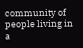community of people living in a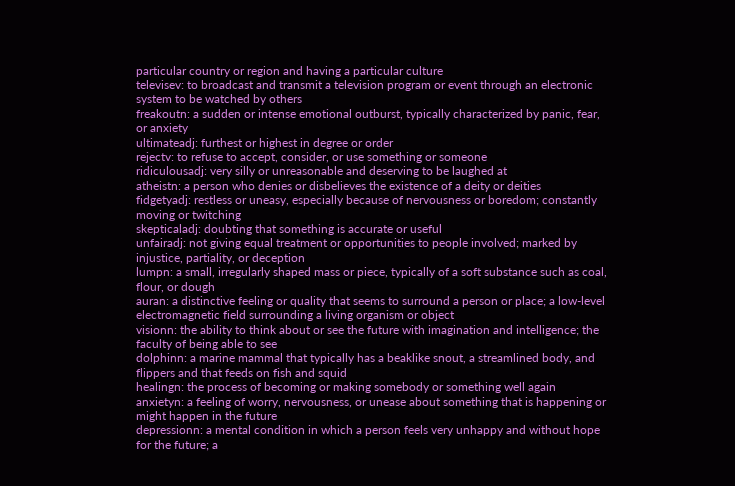particular country or region and having a particular culture
televisev: to broadcast and transmit a television program or event through an electronic system to be watched by others
freakoutn: a sudden or intense emotional outburst, typically characterized by panic, fear, or anxiety
ultimateadj: furthest or highest in degree or order
rejectv: to refuse to accept, consider, or use something or someone
ridiculousadj: very silly or unreasonable and deserving to be laughed at
atheistn: a person who denies or disbelieves the existence of a deity or deities
fidgetyadj: restless or uneasy, especially because of nervousness or boredom; constantly moving or twitching
skepticaladj: doubting that something is accurate or useful
unfairadj: not giving equal treatment or opportunities to people involved; marked by injustice, partiality, or deception
lumpn: a small, irregularly shaped mass or piece, typically of a soft substance such as coal, flour, or dough
auran: a distinctive feeling or quality that seems to surround a person or place; a low-level electromagnetic field surrounding a living organism or object
visionn: the ability to think about or see the future with imagination and intelligence; the faculty of being able to see
dolphinn: a marine mammal that typically has a beaklike snout, a streamlined body, and flippers and that feeds on fish and squid
healingn: the process of becoming or making somebody or something well again
anxietyn: a feeling of worry, nervousness, or unease about something that is happening or might happen in the future
depressionn: a mental condition in which a person feels very unhappy and without hope for the future; a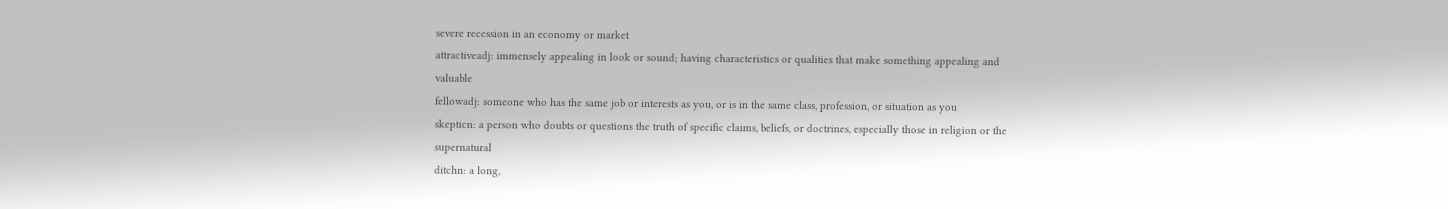severe recession in an economy or market
attractiveadj: immensely appealing in look or sound; having characteristics or qualities that make something appealing and valuable
fellowadj: someone who has the same job or interests as you, or is in the same class, profession, or situation as you
skepticn: a person who doubts or questions the truth of specific claims, beliefs, or doctrines, especially those in religion or the supernatural
ditchn: a long,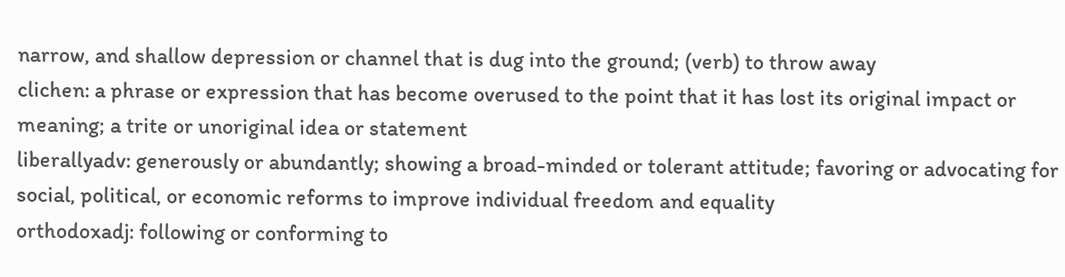narrow, and shallow depression or channel that is dug into the ground; (verb) to throw away
clichen: a phrase or expression that has become overused to the point that it has lost its original impact or meaning; a trite or unoriginal idea or statement
liberallyadv: generously or abundantly; showing a broad-minded or tolerant attitude; favoring or advocating for social, political, or economic reforms to improve individual freedom and equality
orthodoxadj: following or conforming to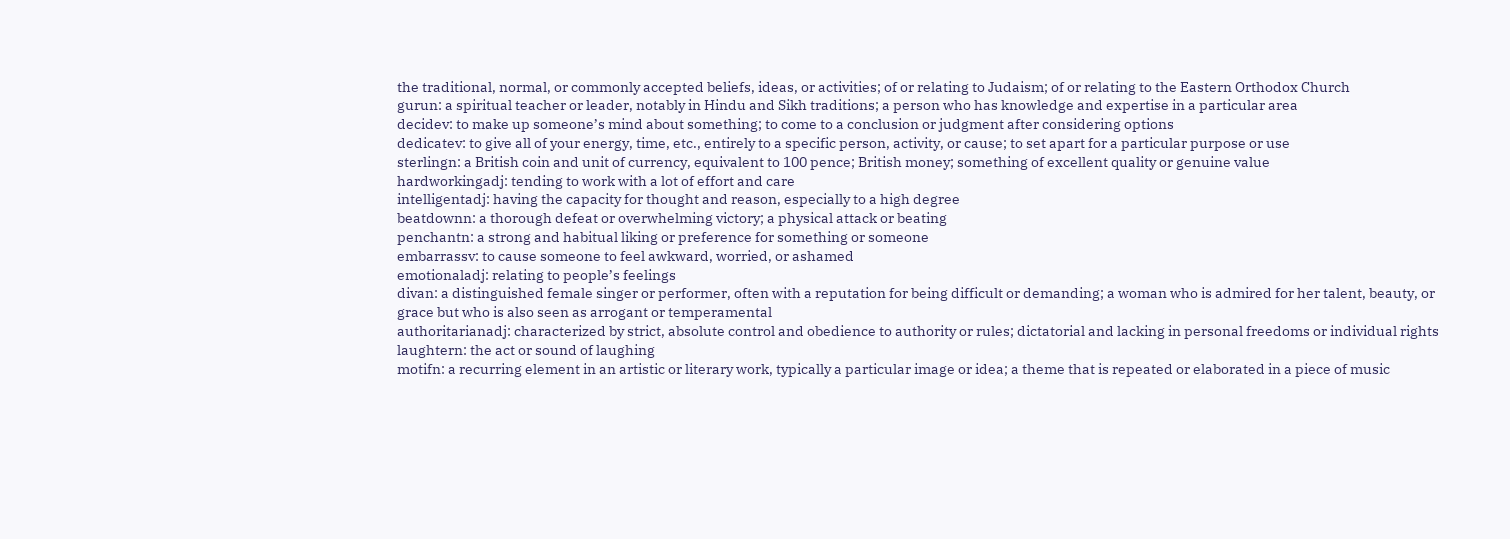the traditional, normal, or commonly accepted beliefs, ideas, or activities; of or relating to Judaism; of or relating to the Eastern Orthodox Church
gurun: a spiritual teacher or leader, notably in Hindu and Sikh traditions; a person who has knowledge and expertise in a particular area
decidev: to make up someone’s mind about something; to come to a conclusion or judgment after considering options
dedicatev: to give all of your energy, time, etc., entirely to a specific person, activity, or cause; to set apart for a particular purpose or use
sterlingn: a British coin and unit of currency, equivalent to 100 pence; British money; something of excellent quality or genuine value
hardworkingadj: tending to work with a lot of effort and care
intelligentadj: having the capacity for thought and reason, especially to a high degree
beatdownn: a thorough defeat or overwhelming victory; a physical attack or beating
penchantn: a strong and habitual liking or preference for something or someone
embarrassv: to cause someone to feel awkward, worried, or ashamed
emotionaladj: relating to people’s feelings
divan: a distinguished female singer or performer, often with a reputation for being difficult or demanding; a woman who is admired for her talent, beauty, or grace but who is also seen as arrogant or temperamental
authoritarianadj: characterized by strict, absolute control and obedience to authority or rules; dictatorial and lacking in personal freedoms or individual rights
laughtern: the act or sound of laughing
motifn: a recurring element in an artistic or literary work, typically a particular image or idea; a theme that is repeated or elaborated in a piece of music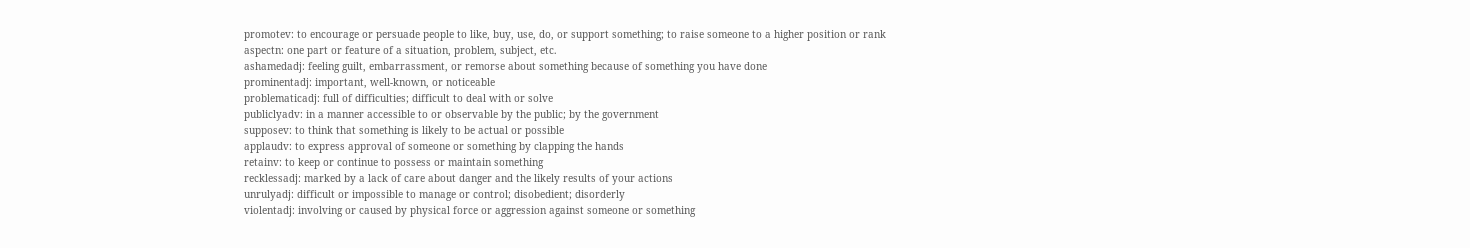promotev: to encourage or persuade people to like, buy, use, do, or support something; to raise someone to a higher position or rank
aspectn: one part or feature of a situation, problem, subject, etc.
ashamedadj: feeling guilt, embarrassment, or remorse about something because of something you have done
prominentadj: important, well-known, or noticeable
problematicadj: full of difficulties; difficult to deal with or solve
publiclyadv: in a manner accessible to or observable by the public; by the government
supposev: to think that something is likely to be actual or possible
applaudv: to express approval of someone or something by clapping the hands
retainv: to keep or continue to possess or maintain something
recklessadj: marked by a lack of care about danger and the likely results of your actions
unrulyadj: difficult or impossible to manage or control; disobedient; disorderly
violentadj: involving or caused by physical force or aggression against someone or something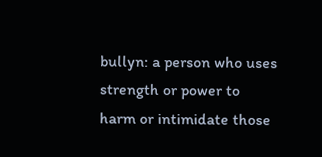bullyn: a person who uses strength or power to harm or intimidate those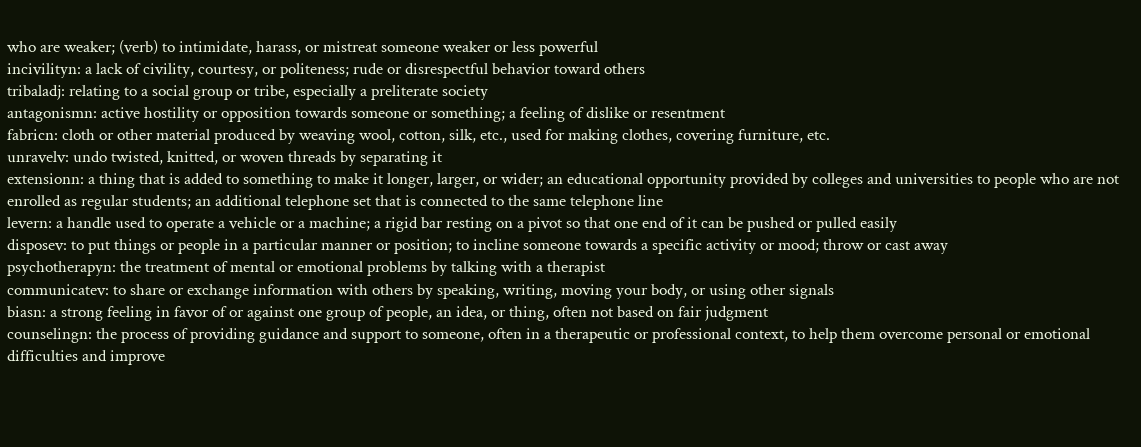who are weaker; (verb) to intimidate, harass, or mistreat someone weaker or less powerful
incivilityn: a lack of civility, courtesy, or politeness; rude or disrespectful behavior toward others
tribaladj: relating to a social group or tribe, especially a preliterate society
antagonismn: active hostility or opposition towards someone or something; a feeling of dislike or resentment
fabricn: cloth or other material produced by weaving wool, cotton, silk, etc., used for making clothes, covering furniture, etc.
unravelv: undo twisted, knitted, or woven threads by separating it
extensionn: a thing that is added to something to make it longer, larger, or wider; an educational opportunity provided by colleges and universities to people who are not enrolled as regular students; an additional telephone set that is connected to the same telephone line
levern: a handle used to operate a vehicle or a machine; a rigid bar resting on a pivot so that one end of it can be pushed or pulled easily
disposev: to put things or people in a particular manner or position; to incline someone towards a specific activity or mood; throw or cast away
psychotherapyn: the treatment of mental or emotional problems by talking with a therapist
communicatev: to share or exchange information with others by speaking, writing, moving your body, or using other signals
biasn: a strong feeling in favor of or against one group of people, an idea, or thing, often not based on fair judgment
counselingn: the process of providing guidance and support to someone, often in a therapeutic or professional context, to help them overcome personal or emotional difficulties and improve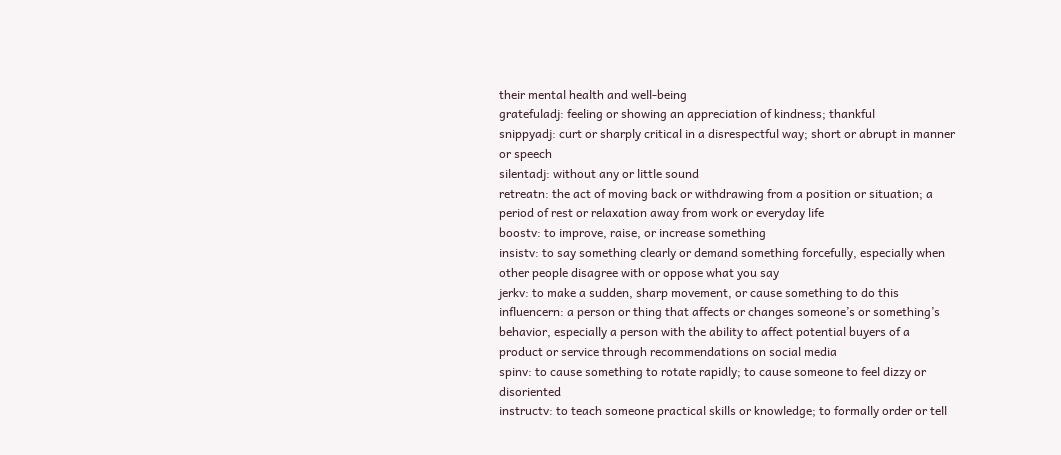their mental health and well-being
gratefuladj: feeling or showing an appreciation of kindness; thankful
snippyadj: curt or sharply critical in a disrespectful way; short or abrupt in manner or speech
silentadj: without any or little sound
retreatn: the act of moving back or withdrawing from a position or situation; a period of rest or relaxation away from work or everyday life
boostv: to improve, raise, or increase something
insistv: to say something clearly or demand something forcefully, especially when other people disagree with or oppose what you say
jerkv: to make a sudden, sharp movement, or cause something to do this
influencern: a person or thing that affects or changes someone’s or something’s behavior, especially a person with the ability to affect potential buyers of a product or service through recommendations on social media
spinv: to cause something to rotate rapidly; to cause someone to feel dizzy or disoriented
instructv: to teach someone practical skills or knowledge; to formally order or tell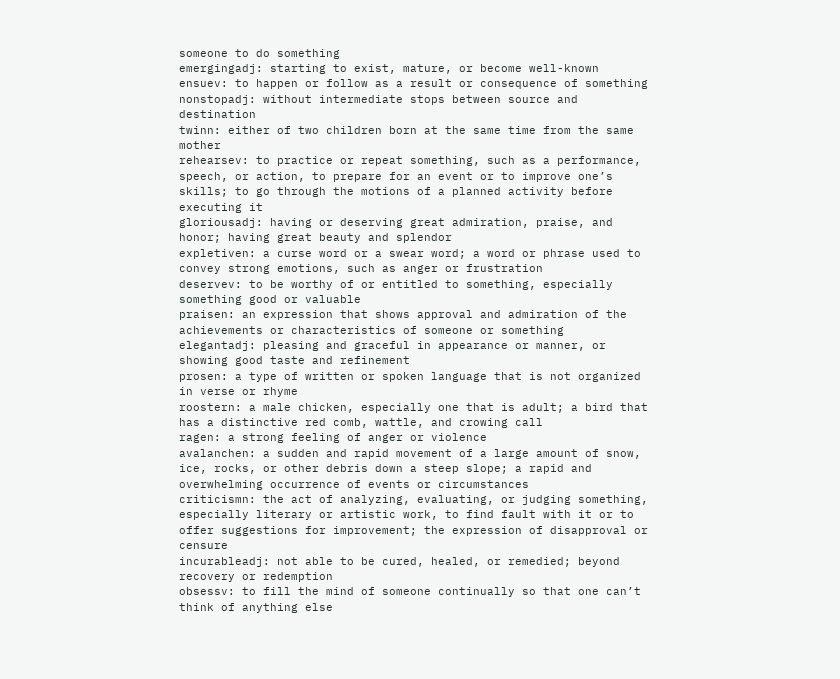someone to do something
emergingadj: starting to exist, mature, or become well-known
ensuev: to happen or follow as a result or consequence of something
nonstopadj: without intermediate stops between source and destination
twinn: either of two children born at the same time from the same mother
rehearsev: to practice or repeat something, such as a performance, speech, or action, to prepare for an event or to improve one’s skills; to go through the motions of a planned activity before executing it
gloriousadj: having or deserving great admiration, praise, and honor; having great beauty and splendor
expletiven: a curse word or a swear word; a word or phrase used to convey strong emotions, such as anger or frustration
deservev: to be worthy of or entitled to something, especially something good or valuable
praisen: an expression that shows approval and admiration of the achievements or characteristics of someone or something
elegantadj: pleasing and graceful in appearance or manner, or showing good taste and refinement
prosen: a type of written or spoken language that is not organized in verse or rhyme
roostern: a male chicken, especially one that is adult; a bird that has a distinctive red comb, wattle, and crowing call
ragen: a strong feeling of anger or violence
avalanchen: a sudden and rapid movement of a large amount of snow, ice, rocks, or other debris down a steep slope; a rapid and overwhelming occurrence of events or circumstances
criticismn: the act of analyzing, evaluating, or judging something, especially literary or artistic work, to find fault with it or to offer suggestions for improvement; the expression of disapproval or censure
incurableadj: not able to be cured, healed, or remedied; beyond recovery or redemption
obsessv: to fill the mind of someone continually so that one can’t think of anything else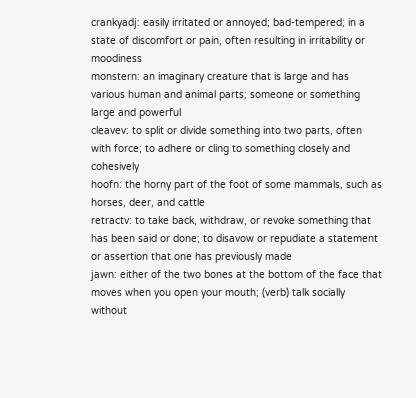crankyadj: easily irritated or annoyed; bad-tempered; in a state of discomfort or pain, often resulting in irritability or moodiness
monstern: an imaginary creature that is large and has various human and animal parts; someone or something large and powerful
cleavev: to split or divide something into two parts, often with force; to adhere or cling to something closely and cohesively
hoofn: the horny part of the foot of some mammals, such as horses, deer, and cattle
retractv: to take back, withdraw, or revoke something that has been said or done; to disavow or repudiate a statement or assertion that one has previously made
jawn: either of the two bones at the bottom of the face that moves when you open your mouth; (verb) talk socially without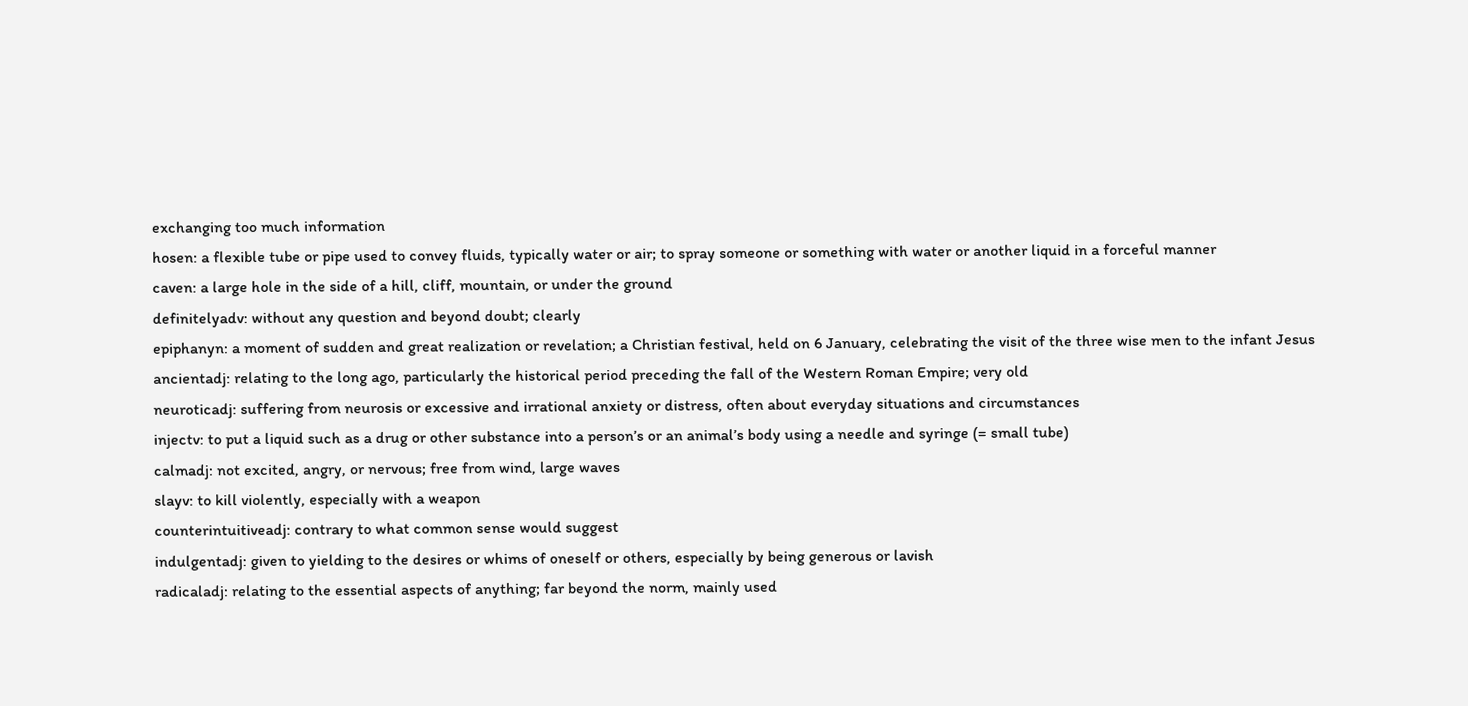exchanging too much information
hosen: a flexible tube or pipe used to convey fluids, typically water or air; to spray someone or something with water or another liquid in a forceful manner
caven: a large hole in the side of a hill, cliff, mountain, or under the ground
definitelyadv: without any question and beyond doubt; clearly
epiphanyn: a moment of sudden and great realization or revelation; a Christian festival, held on 6 January, celebrating the visit of the three wise men to the infant Jesus
ancientadj: relating to the long ago, particularly the historical period preceding the fall of the Western Roman Empire; very old
neuroticadj: suffering from neurosis or excessive and irrational anxiety or distress, often about everyday situations and circumstances
injectv: to put a liquid such as a drug or other substance into a person’s or an animal’s body using a needle and syringe (= small tube)
calmadj: not excited, angry, or nervous; free from wind, large waves
slayv: to kill violently, especially with a weapon
counterintuitiveadj: contrary to what common sense would suggest
indulgentadj: given to yielding to the desires or whims of oneself or others, especially by being generous or lavish
radicaladj: relating to the essential aspects of anything; far beyond the norm, mainly used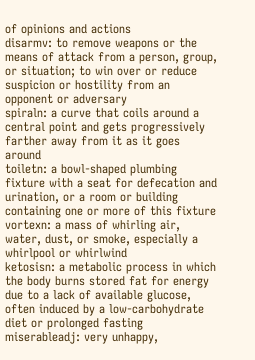of opinions and actions
disarmv: to remove weapons or the means of attack from a person, group, or situation; to win over or reduce suspicion or hostility from an opponent or adversary
spiraln: a curve that coils around a central point and gets progressively farther away from it as it goes around
toiletn: a bowl-shaped plumbing fixture with a seat for defecation and urination, or a room or building containing one or more of this fixture
vortexn: a mass of whirling air, water, dust, or smoke, especially a whirlpool or whirlwind
ketosisn: a metabolic process in which the body burns stored fat for energy due to a lack of available glucose, often induced by a low-carbohydrate diet or prolonged fasting
miserableadj: very unhappy,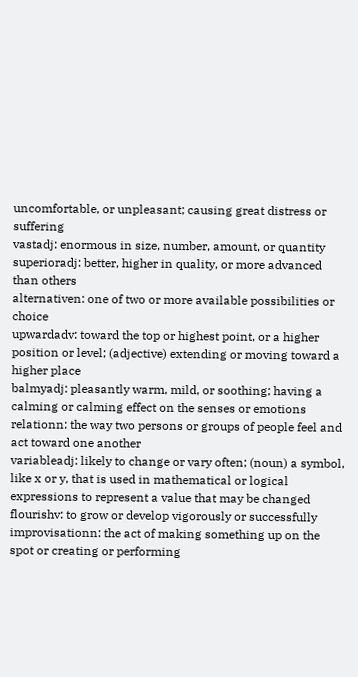uncomfortable, or unpleasant; causing great distress or suffering
vastadj: enormous in size, number, amount, or quantity
superioradj: better, higher in quality, or more advanced than others
alternativen: one of two or more available possibilities or choice
upwardadv: toward the top or highest point, or a higher position or level; (adjective) extending or moving toward a higher place
balmyadj: pleasantly warm, mild, or soothing; having a calming or calming effect on the senses or emotions
relationn: the way two persons or groups of people feel and act toward one another
variableadj: likely to change or vary often; (noun) a symbol, like x or y, that is used in mathematical or logical expressions to represent a value that may be changed
flourishv: to grow or develop vigorously or successfully
improvisationn: the act of making something up on the spot or creating or performing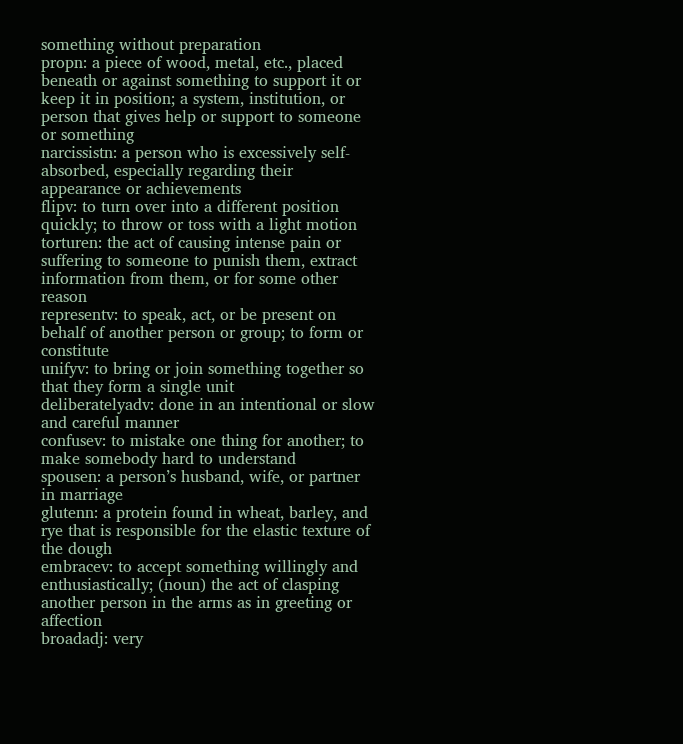something without preparation
propn: a piece of wood, metal, etc., placed beneath or against something to support it or keep it in position; a system, institution, or person that gives help or support to someone or something
narcissistn: a person who is excessively self-absorbed, especially regarding their appearance or achievements
flipv: to turn over into a different position quickly; to throw or toss with a light motion
torturen: the act of causing intense pain or suffering to someone to punish them, extract information from them, or for some other reason
representv: to speak, act, or be present on behalf of another person or group; to form or constitute
unifyv: to bring or join something together so that they form a single unit
deliberatelyadv: done in an intentional or slow and careful manner
confusev: to mistake one thing for another; to make somebody hard to understand
spousen: a person’s husband, wife, or partner in marriage
glutenn: a protein found in wheat, barley, and rye that is responsible for the elastic texture of the dough
embracev: to accept something willingly and enthusiastically; (noun) the act of clasping another person in the arms as in greeting or affection
broadadj: very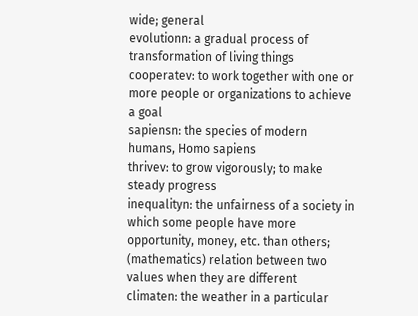wide; general
evolutionn: a gradual process of transformation of living things
cooperatev: to work together with one or more people or organizations to achieve a goal
sapiensn: the species of modern humans, Homo sapiens
thrivev: to grow vigorously; to make steady progress
inequalityn: the unfairness of a society in which some people have more opportunity, money, etc. than others; (mathematics) relation between two values when they are different
climaten: the weather in a particular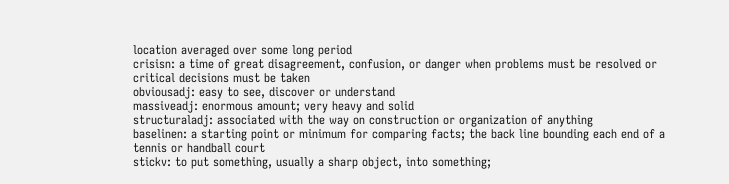location averaged over some long period
crisisn: a time of great disagreement, confusion, or danger when problems must be resolved or critical decisions must be taken
obviousadj: easy to see, discover or understand
massiveadj: enormous amount; very heavy and solid
structuraladj: associated with the way on construction or organization of anything
baselinen: a starting point or minimum for comparing facts; the back line bounding each end of a tennis or handball court
stickv: to put something, usually a sharp object, into something;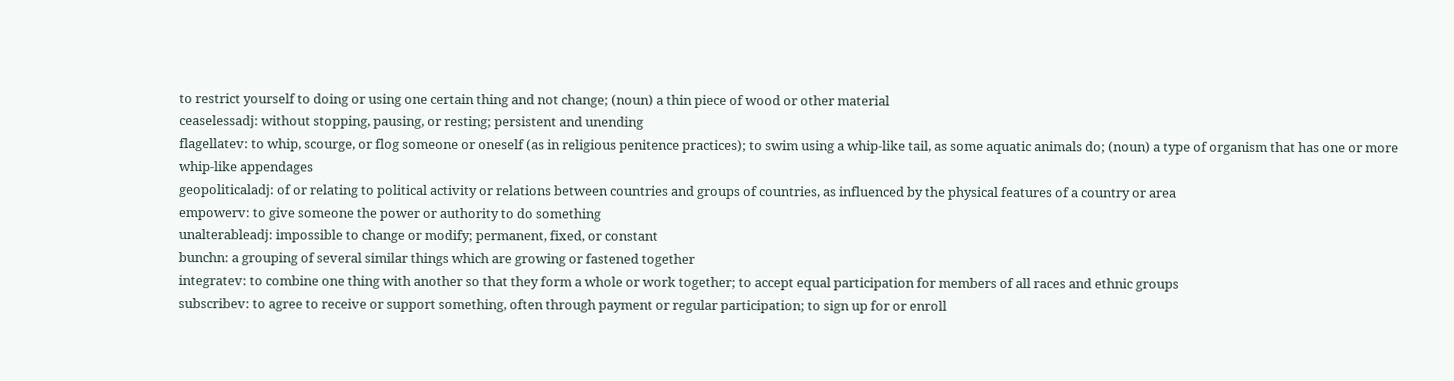to restrict yourself to doing or using one certain thing and not change; (noun) a thin piece of wood or other material
ceaselessadj: without stopping, pausing, or resting; persistent and unending
flagellatev: to whip, scourge, or flog someone or oneself (as in religious penitence practices); to swim using a whip-like tail, as some aquatic animals do; (noun) a type of organism that has one or more whip-like appendages
geopoliticaladj: of or relating to political activity or relations between countries and groups of countries, as influenced by the physical features of a country or area
empowerv: to give someone the power or authority to do something
unalterableadj: impossible to change or modify; permanent, fixed, or constant
bunchn: a grouping of several similar things which are growing or fastened together
integratev: to combine one thing with another so that they form a whole or work together; to accept equal participation for members of all races and ethnic groups
subscribev: to agree to receive or support something, often through payment or regular participation; to sign up for or enroll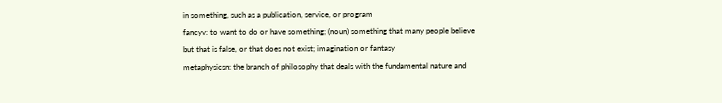in something, such as a publication, service, or program
fancyv: to want to do or have something; (noun) something that many people believe but that is false, or that does not exist; imagination or fantasy
metaphysicsn: the branch of philosophy that deals with the fundamental nature and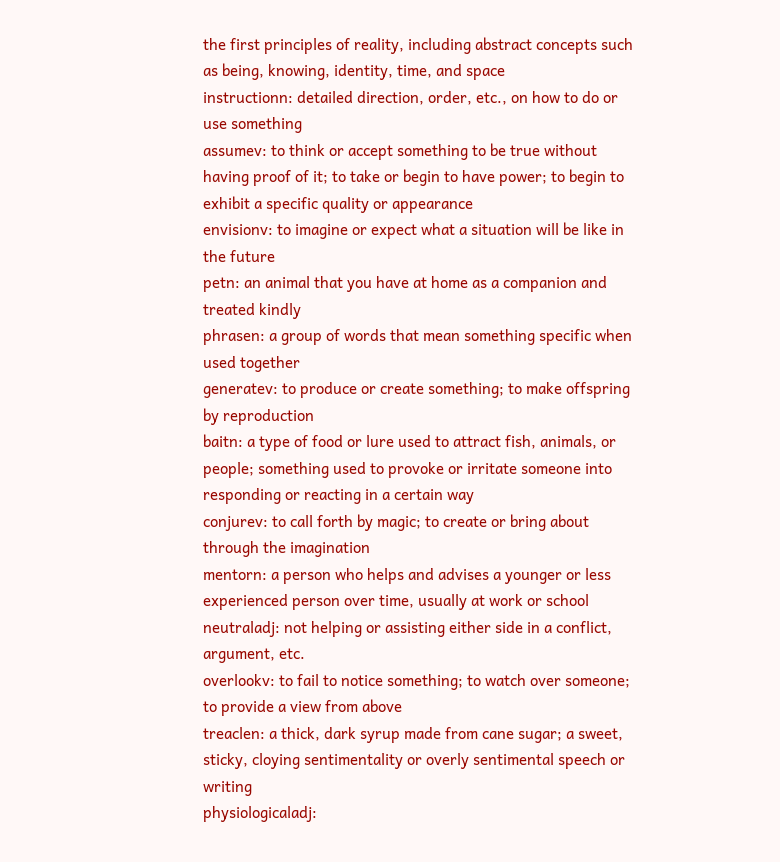the first principles of reality, including abstract concepts such as being, knowing, identity, time, and space
instructionn: detailed direction, order, etc., on how to do or use something
assumev: to think or accept something to be true without having proof of it; to take or begin to have power; to begin to exhibit a specific quality or appearance
envisionv: to imagine or expect what a situation will be like in the future
petn: an animal that you have at home as a companion and treated kindly
phrasen: a group of words that mean something specific when used together
generatev: to produce or create something; to make offspring by reproduction
baitn: a type of food or lure used to attract fish, animals, or people; something used to provoke or irritate someone into responding or reacting in a certain way
conjurev: to call forth by magic; to create or bring about through the imagination
mentorn: a person who helps and advises a younger or less experienced person over time, usually at work or school
neutraladj: not helping or assisting either side in a conflict, argument, etc.
overlookv: to fail to notice something; to watch over someone; to provide a view from above
treaclen: a thick, dark syrup made from cane sugar; a sweet, sticky, cloying sentimentality or overly sentimental speech or writing
physiologicaladj: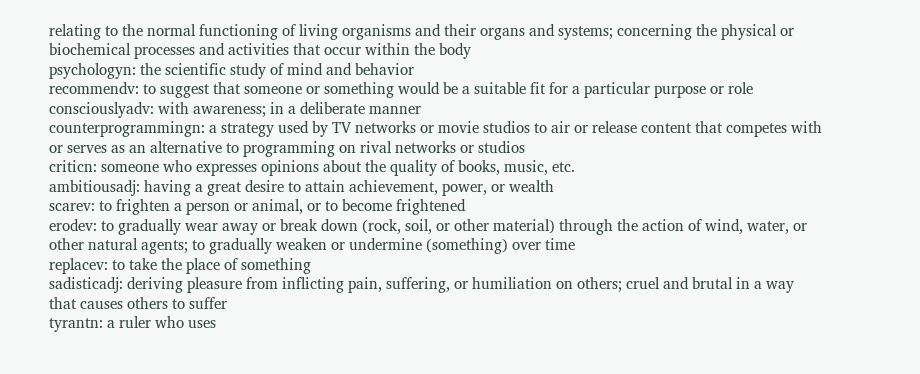relating to the normal functioning of living organisms and their organs and systems; concerning the physical or biochemical processes and activities that occur within the body
psychologyn: the scientific study of mind and behavior
recommendv: to suggest that someone or something would be a suitable fit for a particular purpose or role
consciouslyadv: with awareness; in a deliberate manner
counterprogrammingn: a strategy used by TV networks or movie studios to air or release content that competes with or serves as an alternative to programming on rival networks or studios
criticn: someone who expresses opinions about the quality of books, music, etc.
ambitiousadj: having a great desire to attain achievement, power, or wealth
scarev: to frighten a person or animal, or to become frightened
erodev: to gradually wear away or break down (rock, soil, or other material) through the action of wind, water, or other natural agents; to gradually weaken or undermine (something) over time
replacev: to take the place of something
sadisticadj: deriving pleasure from inflicting pain, suffering, or humiliation on others; cruel and brutal in a way that causes others to suffer
tyrantn: a ruler who uses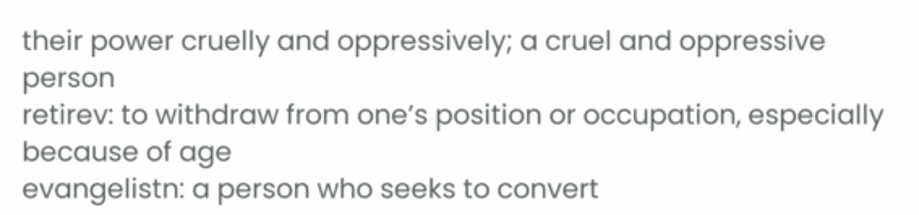their power cruelly and oppressively; a cruel and oppressive person
retirev: to withdraw from one’s position or occupation, especially because of age
evangelistn: a person who seeks to convert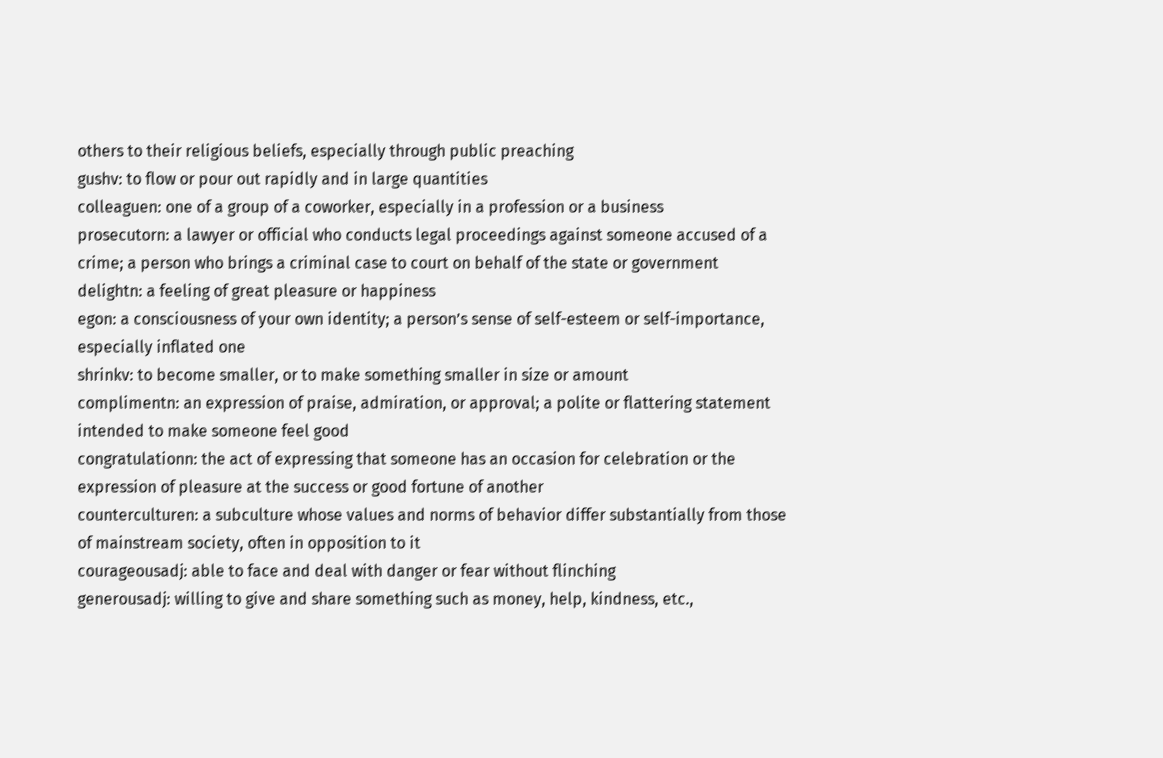others to their religious beliefs, especially through public preaching
gushv: to flow or pour out rapidly and in large quantities
colleaguen: one of a group of a coworker, especially in a profession or a business
prosecutorn: a lawyer or official who conducts legal proceedings against someone accused of a crime; a person who brings a criminal case to court on behalf of the state or government
delightn: a feeling of great pleasure or happiness
egon: a consciousness of your own identity; a person’s sense of self-esteem or self-importance, especially inflated one
shrinkv: to become smaller, or to make something smaller in size or amount
complimentn: an expression of praise, admiration, or approval; a polite or flattering statement intended to make someone feel good
congratulationn: the act of expressing that someone has an occasion for celebration or the expression of pleasure at the success or good fortune of another
counterculturen: a subculture whose values and norms of behavior differ substantially from those of mainstream society, often in opposition to it
courageousadj: able to face and deal with danger or fear without flinching
generousadj: willing to give and share something such as money, help, kindness, etc.,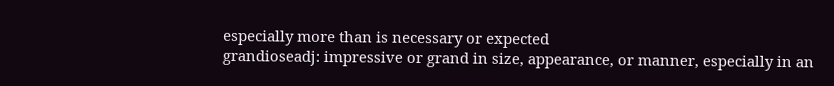especially more than is necessary or expected
grandioseadj: impressive or grand in size, appearance, or manner, especially in an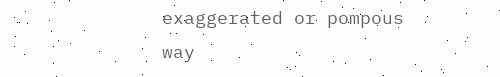exaggerated or pompous way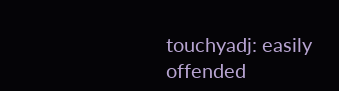touchyadj: easily offended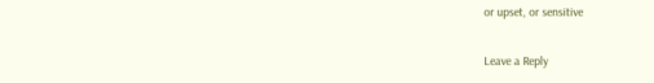or upset, or sensitive

Leave a Reply